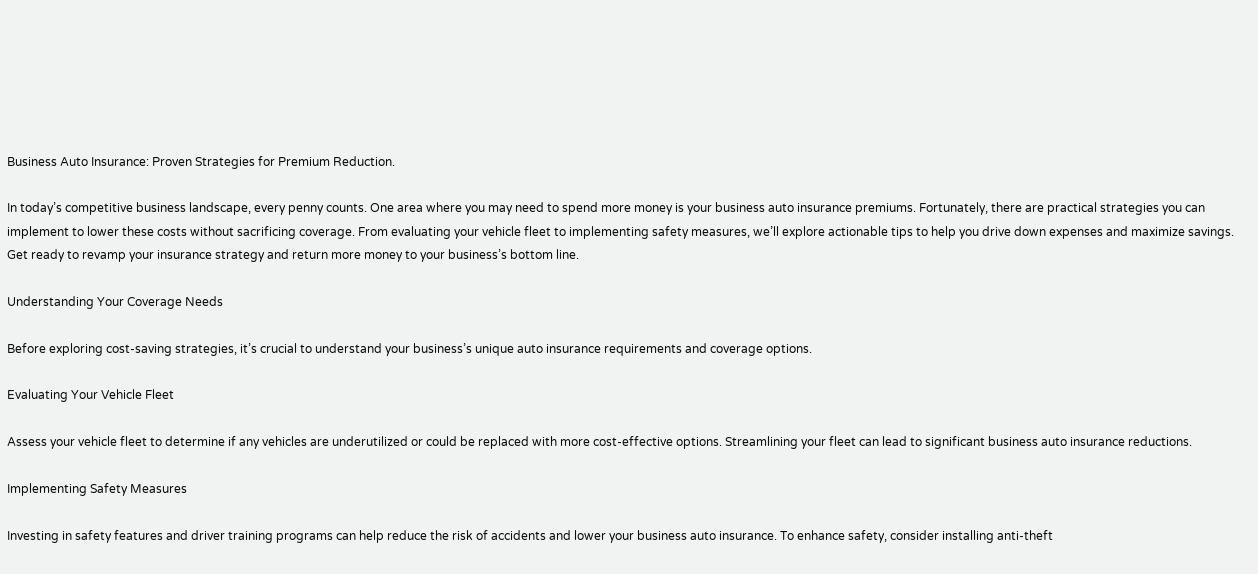Business Auto Insurance: Proven Strategies for Premium Reduction.

In today’s competitive business landscape, every penny counts. One area where you may need to spend more money is your business auto insurance premiums. Fortunately, there are practical strategies you can implement to lower these costs without sacrificing coverage. From evaluating your vehicle fleet to implementing safety measures, we’ll explore actionable tips to help you drive down expenses and maximize savings. Get ready to revamp your insurance strategy and return more money to your business’s bottom line.

Understanding Your Coverage Needs

Before exploring cost-saving strategies, it’s crucial to understand your business’s unique auto insurance requirements and coverage options.

Evaluating Your Vehicle Fleet

Assess your vehicle fleet to determine if any vehicles are underutilized or could be replaced with more cost-effective options. Streamlining your fleet can lead to significant business auto insurance reductions.

Implementing Safety Measures

Investing in safety features and driver training programs can help reduce the risk of accidents and lower your business auto insurance. To enhance safety, consider installing anti-theft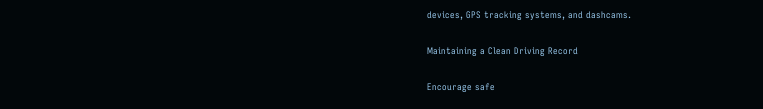devices, GPS tracking systems, and dashcams.

Maintaining a Clean Driving Record

Encourage safe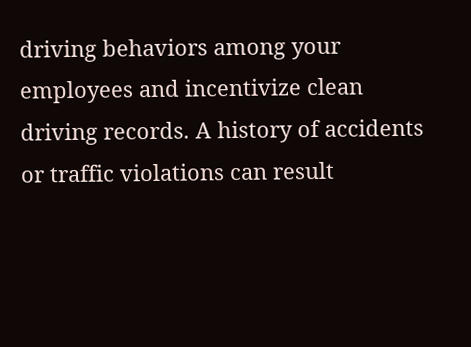driving behaviors among your employees and incentivize clean driving records. A history of accidents or traffic violations can result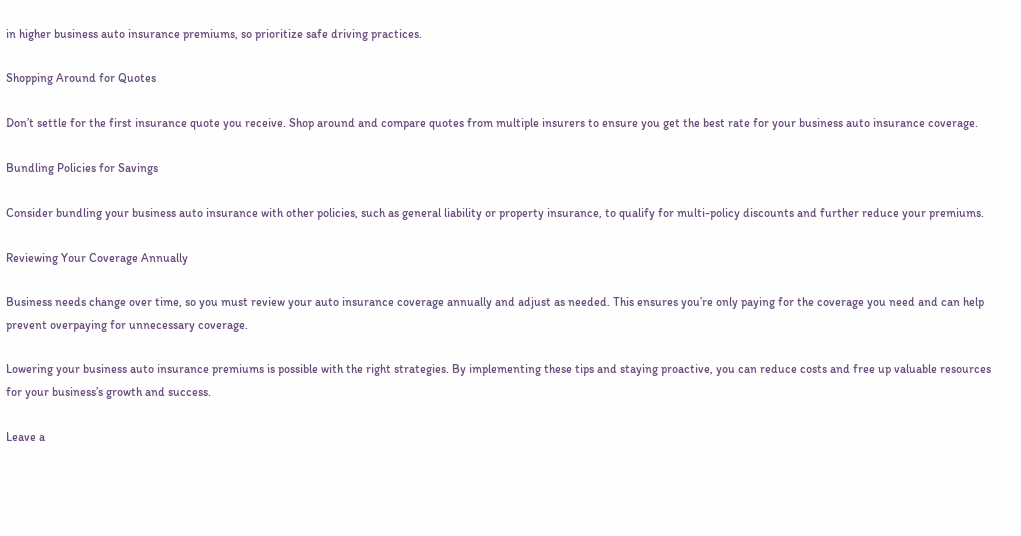in higher business auto insurance premiums, so prioritize safe driving practices.

Shopping Around for Quotes

Don’t settle for the first insurance quote you receive. Shop around and compare quotes from multiple insurers to ensure you get the best rate for your business auto insurance coverage.

Bundling Policies for Savings

Consider bundling your business auto insurance with other policies, such as general liability or property insurance, to qualify for multi-policy discounts and further reduce your premiums.

Reviewing Your Coverage Annually

Business needs change over time, so you must review your auto insurance coverage annually and adjust as needed. This ensures you’re only paying for the coverage you need and can help prevent overpaying for unnecessary coverage.

Lowering your business auto insurance premiums is possible with the right strategies. By implementing these tips and staying proactive, you can reduce costs and free up valuable resources for your business’s growth and success.

Leave a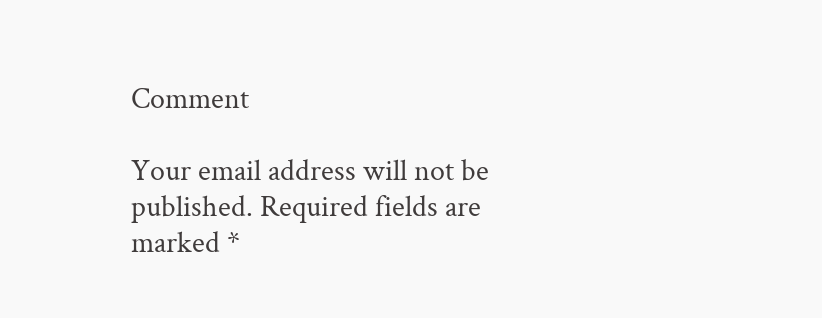Comment

Your email address will not be published. Required fields are marked *